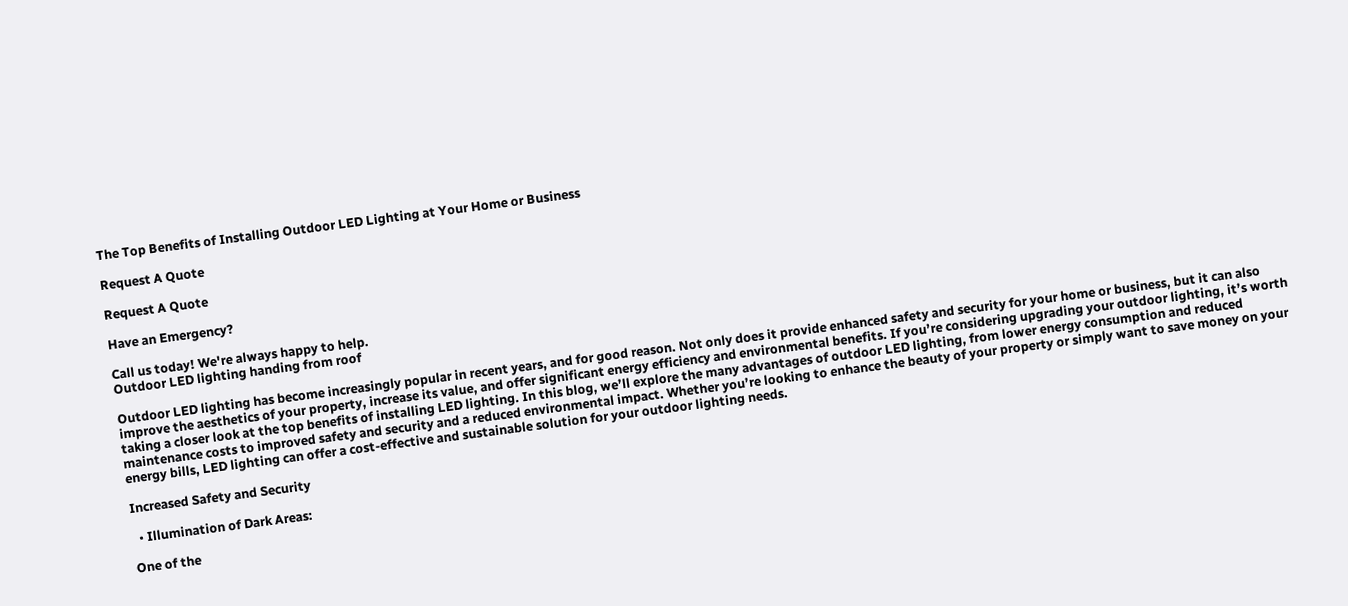The Top Benefits of Installing Outdoor LED Lighting at Your Home or Business

Request A Quote

Request A Quote

Have an Emergency?

Call us today! We're always happy to help.
Outdoor LED lighting handing from roof

Outdoor LED lighting has become increasingly popular in recent years, and for good reason. Not only does it provide enhanced safety and security for your home or business, but it can also improve the aesthetics of your property, increase its value, and offer significant energy efficiency and environmental benefits. If you’re considering upgrading your outdoor lighting, it’s worth taking a closer look at the top benefits of installing LED lighting. In this blog, we’ll explore the many advantages of outdoor LED lighting, from lower energy consumption and reduced maintenance costs to improved safety and security and a reduced environmental impact. Whether you’re looking to enhance the beauty of your property or simply want to save money on your energy bills, LED lighting can offer a cost-effective and sustainable solution for your outdoor lighting needs.

Increased Safety and Security

  • Illumination of Dark Areas:

One of the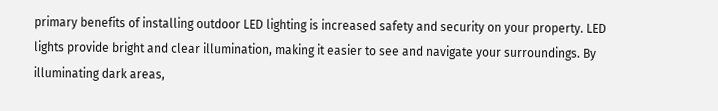primary benefits of installing outdoor LED lighting is increased safety and security on your property. LED lights provide bright and clear illumination, making it easier to see and navigate your surroundings. By illuminating dark areas,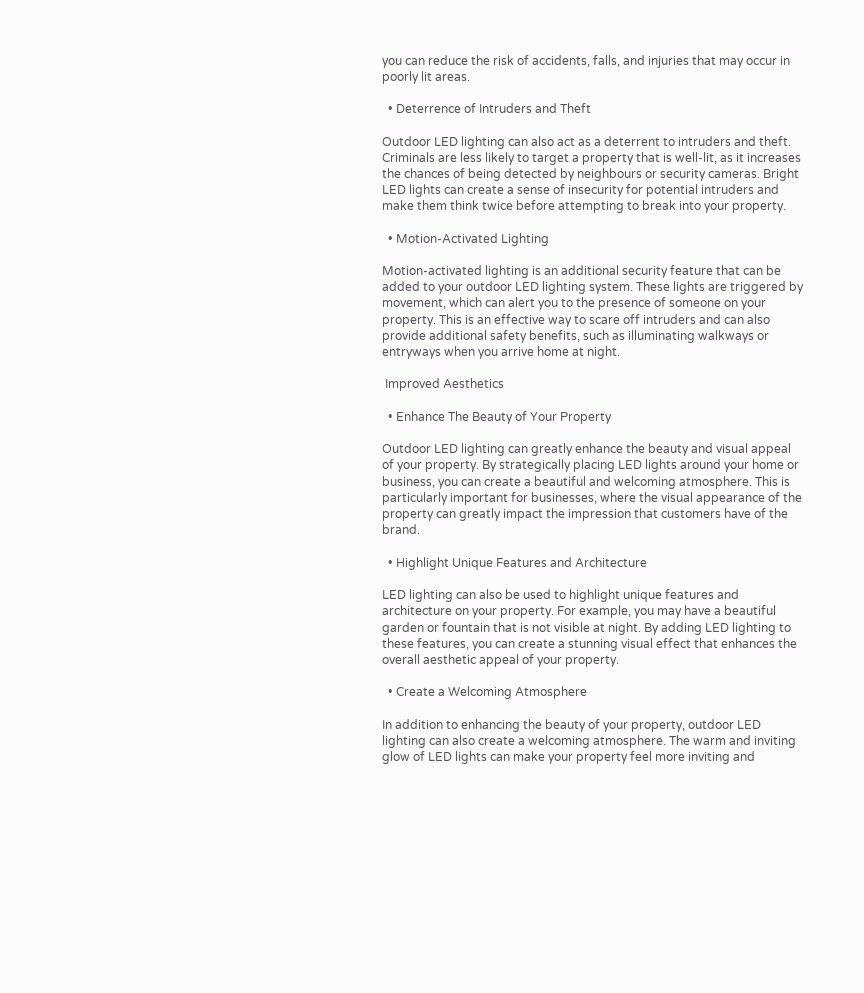you can reduce the risk of accidents, falls, and injuries that may occur in poorly lit areas.

  • Deterrence of Intruders and Theft

Outdoor LED lighting can also act as a deterrent to intruders and theft. Criminals are less likely to target a property that is well-lit, as it increases the chances of being detected by neighbours or security cameras. Bright LED lights can create a sense of insecurity for potential intruders and make them think twice before attempting to break into your property.

  • Motion-Activated Lighting

Motion-activated lighting is an additional security feature that can be added to your outdoor LED lighting system. These lights are triggered by movement, which can alert you to the presence of someone on your property. This is an effective way to scare off intruders and can also provide additional safety benefits, such as illuminating walkways or entryways when you arrive home at night.

 Improved Aesthetics

  • Enhance The Beauty of Your Property

Outdoor LED lighting can greatly enhance the beauty and visual appeal of your property. By strategically placing LED lights around your home or business, you can create a beautiful and welcoming atmosphere. This is particularly important for businesses, where the visual appearance of the property can greatly impact the impression that customers have of the brand.

  • Highlight Unique Features and Architecture

LED lighting can also be used to highlight unique features and architecture on your property. For example, you may have a beautiful garden or fountain that is not visible at night. By adding LED lighting to these features, you can create a stunning visual effect that enhances the overall aesthetic appeal of your property.

  • Create a Welcoming Atmosphere

In addition to enhancing the beauty of your property, outdoor LED lighting can also create a welcoming atmosphere. The warm and inviting glow of LED lights can make your property feel more inviting and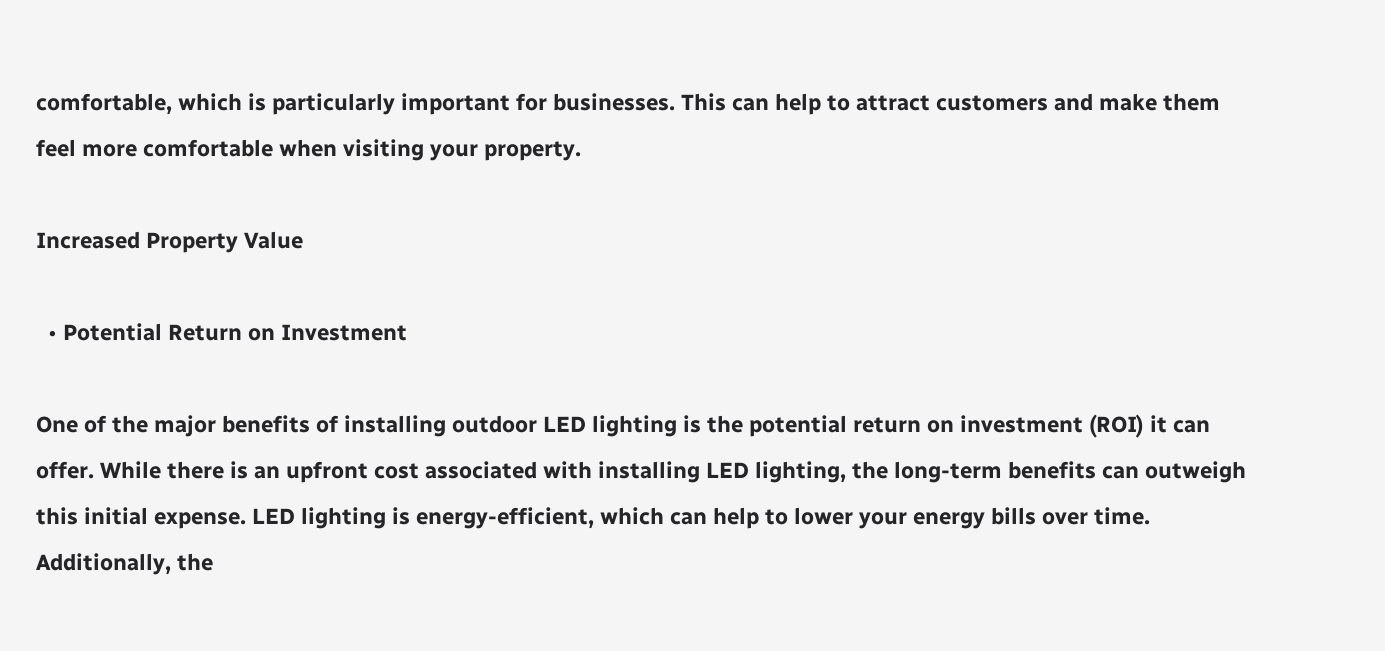comfortable, which is particularly important for businesses. This can help to attract customers and make them feel more comfortable when visiting your property.

Increased Property Value

  • Potential Return on Investment

One of the major benefits of installing outdoor LED lighting is the potential return on investment (ROI) it can offer. While there is an upfront cost associated with installing LED lighting, the long-term benefits can outweigh this initial expense. LED lighting is energy-efficient, which can help to lower your energy bills over time. Additionally, the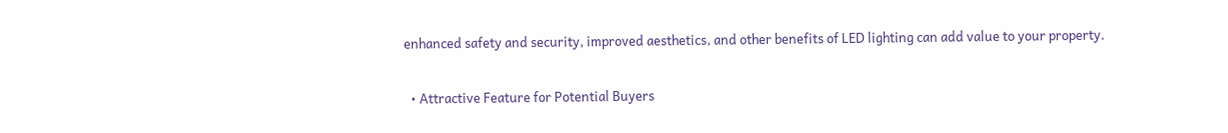enhanced safety and security, improved aesthetics, and other benefits of LED lighting can add value to your property.

  • Attractive Feature for Potential Buyers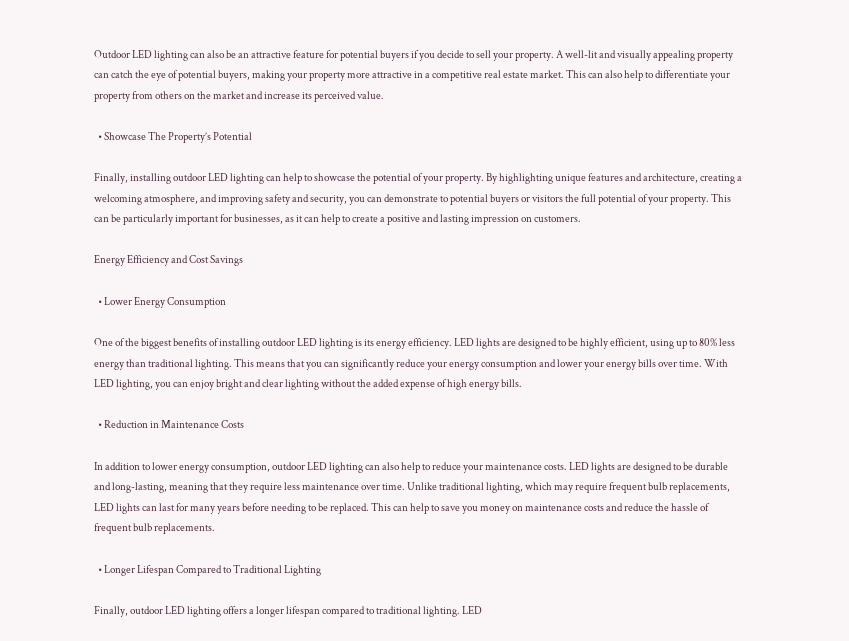Outdoor LED lighting can also be an attractive feature for potential buyers if you decide to sell your property. A well-lit and visually appealing property can catch the eye of potential buyers, making your property more attractive in a competitive real estate market. This can also help to differentiate your property from others on the market and increase its perceived value.

  • Showcase The Property’s Potential

Finally, installing outdoor LED lighting can help to showcase the potential of your property. By highlighting unique features and architecture, creating a welcoming atmosphere, and improving safety and security, you can demonstrate to potential buyers or visitors the full potential of your property. This can be particularly important for businesses, as it can help to create a positive and lasting impression on customers.

Energy Efficiency and Cost Savings

  • Lower Energy Consumption

One of the biggest benefits of installing outdoor LED lighting is its energy efficiency. LED lights are designed to be highly efficient, using up to 80% less energy than traditional lighting. This means that you can significantly reduce your energy consumption and lower your energy bills over time. With LED lighting, you can enjoy bright and clear lighting without the added expense of high energy bills.

  • Reduction in Maintenance Costs

In addition to lower energy consumption, outdoor LED lighting can also help to reduce your maintenance costs. LED lights are designed to be durable and long-lasting, meaning that they require less maintenance over time. Unlike traditional lighting, which may require frequent bulb replacements, LED lights can last for many years before needing to be replaced. This can help to save you money on maintenance costs and reduce the hassle of frequent bulb replacements.

  • Longer Lifespan Compared to Traditional Lighting

Finally, outdoor LED lighting offers a longer lifespan compared to traditional lighting. LED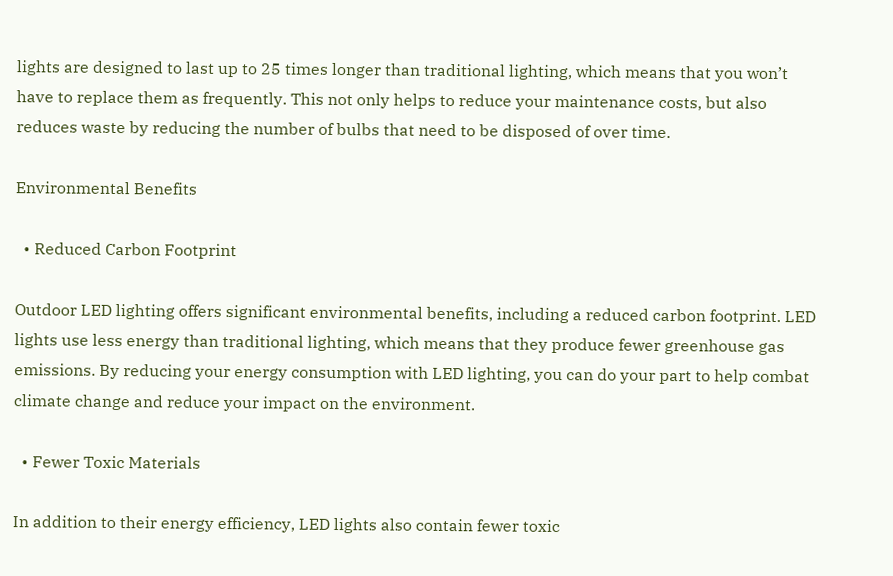lights are designed to last up to 25 times longer than traditional lighting, which means that you won’t have to replace them as frequently. This not only helps to reduce your maintenance costs, but also reduces waste by reducing the number of bulbs that need to be disposed of over time.

Environmental Benefits

  • Reduced Carbon Footprint

Outdoor LED lighting offers significant environmental benefits, including a reduced carbon footprint. LED lights use less energy than traditional lighting, which means that they produce fewer greenhouse gas emissions. By reducing your energy consumption with LED lighting, you can do your part to help combat climate change and reduce your impact on the environment.

  • Fewer Toxic Materials

In addition to their energy efficiency, LED lights also contain fewer toxic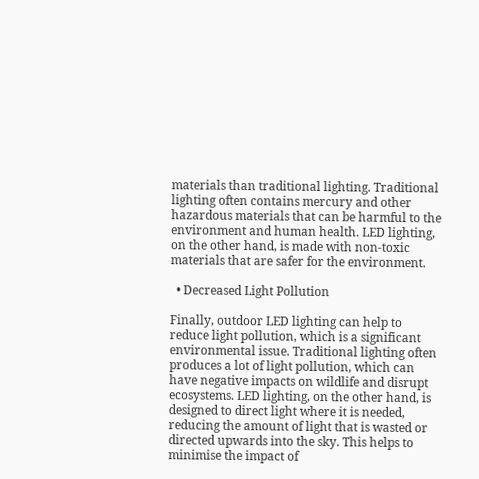materials than traditional lighting. Traditional lighting often contains mercury and other hazardous materials that can be harmful to the environment and human health. LED lighting, on the other hand, is made with non-toxic materials that are safer for the environment.

  • Decreased Light Pollution

Finally, outdoor LED lighting can help to reduce light pollution, which is a significant environmental issue. Traditional lighting often produces a lot of light pollution, which can have negative impacts on wildlife and disrupt ecosystems. LED lighting, on the other hand, is designed to direct light where it is needed, reducing the amount of light that is wasted or directed upwards into the sky. This helps to minimise the impact of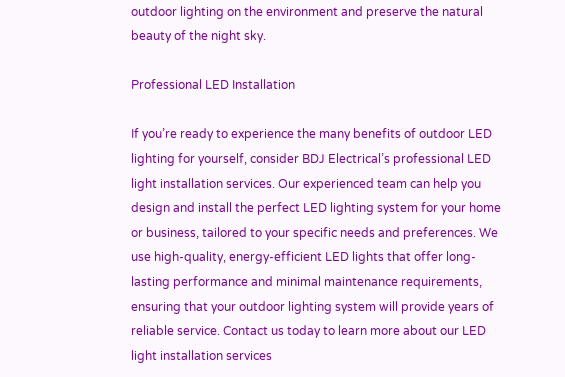outdoor lighting on the environment and preserve the natural beauty of the night sky.

Professional LED Installation

If you’re ready to experience the many benefits of outdoor LED lighting for yourself, consider BDJ Electrical’s professional LED light installation services. Our experienced team can help you design and install the perfect LED lighting system for your home or business, tailored to your specific needs and preferences. We use high-quality, energy-efficient LED lights that offer long-lasting performance and minimal maintenance requirements, ensuring that your outdoor lighting system will provide years of reliable service. Contact us today to learn more about our LED light installation services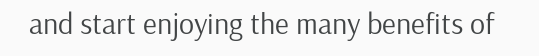and start enjoying the many benefits of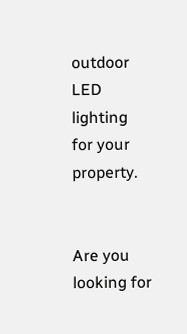outdoor LED lighting for your property.


Are you looking for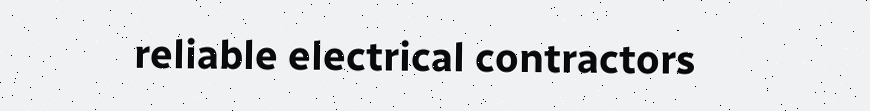reliable electrical contractors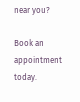near you?

Book an appointment today.